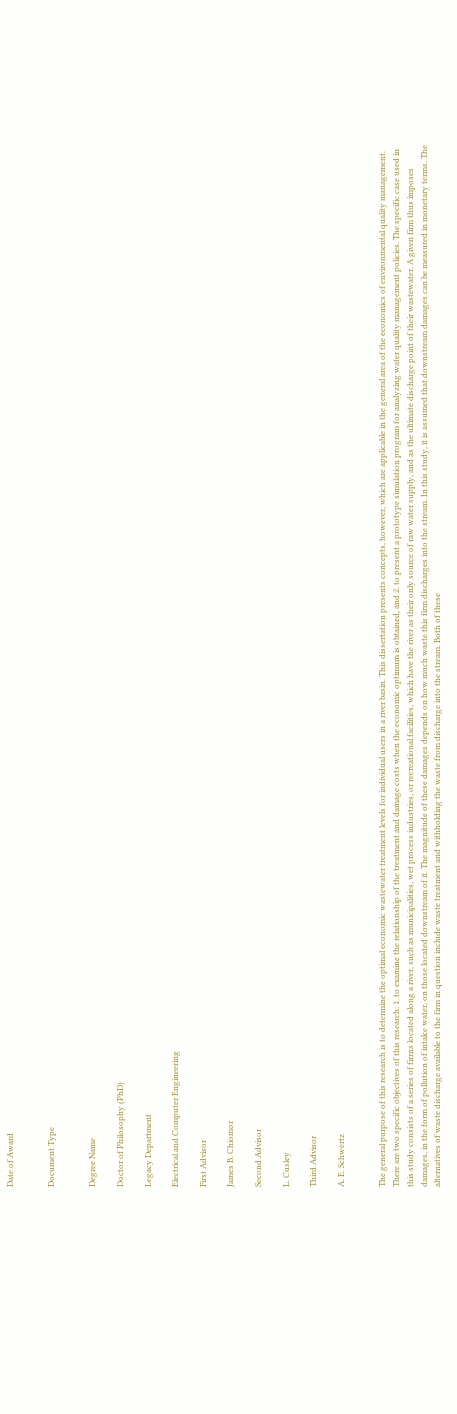Date of Award


Document Type


Degree Name

Doctor of Philosophy (PhD)

Legacy Department

Electrical and Computer Engineering

First Advisor

James B. Chiomor

Second Advisor

L. Cusley

Third Advisor

A. E. Schwertz


The general purpose of this research is to determine the optimal economic wastewater treatment levels for individual users in a river basin. This dissertation presents concepts, however, which are applicable in the general area of the economics of environmental quality management. There are two specific objectives of this research: 1. to examine the relationship of the treatment and damage costs when the economic optimum is obtained, and 2. to present a prototype simulation program for analyzing water quality management policies. The specific case used in this study consists of a series of firrns located along a river, such as municipalities, wet process industries, or recreational facilities, which have the river as their only source of raw water supply, and as the ultimate discharge point of their wastewater. A given firm thus imposes damages, in the form of pollution of intake water, on those located downstream of it. The magnitude of these damages depends on how much waste this firm discharges into the stream. In this study, it is assumed that downstream damages can be measured in monetary terms. The alternatives of waste discharge available to the firm in question include waste treatment and withholding the waste from discharge into the stream. Both of these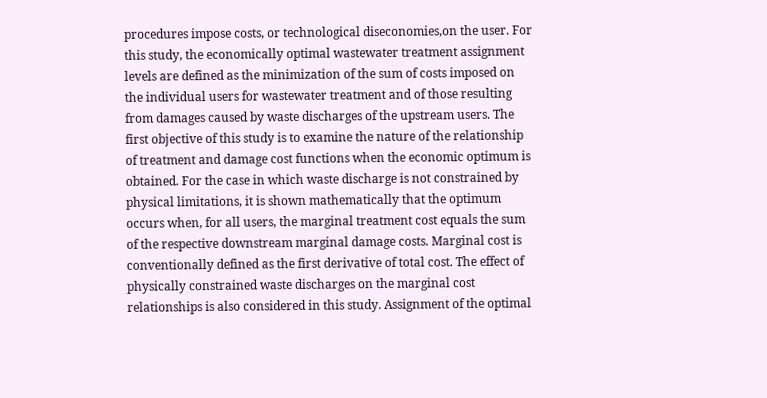procedures impose costs, or technological diseconomies,on the user. For this study, the economically optimal wastewater treatment assignment levels are defined as the minimization of the sum of costs imposed on the individual users for wastewater treatment and of those resulting from damages caused by waste discharges of the upstream users. The first objective of this study is to examine the nature of the relationship of treatment and damage cost functions when the economic optimum is obtained. For the case in which waste discharge is not constrained by physical limitations, it is shown mathematically that the optimum occurs when, for all users, the marginal treatment cost equals the sum of the respective downstream marginal damage costs. Marginal cost is conventionally defined as the first derivative of total cost. The effect of physically constrained waste discharges on the marginal cost relationships is also considered in this study. Assignment of the optimal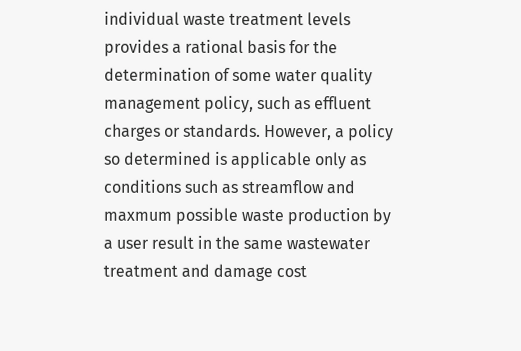individual waste treatment levels provides a rational basis for the determination of some water quality management policy, such as effluent charges or standards. However, a policy so determined is applicable only as conditions such as streamflow and maxmum possible waste production by a user result in the same wastewater treatment and damage cost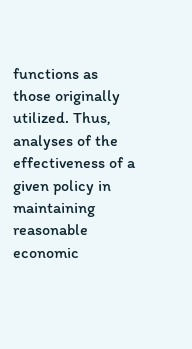functions as those originally utilized. Thus, analyses of the effectiveness of a given policy in maintaining reasonable economic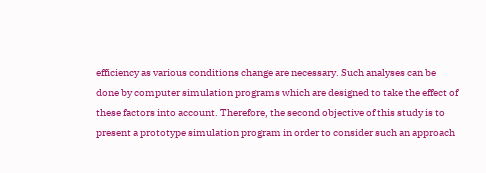efficiency as various conditions change are necessary. Such analyses can be done by computer simulation programs which are designed to take the effect of these factors into account. Therefore, the second objective of this study is to present a prototype simulation program in order to consider such an approach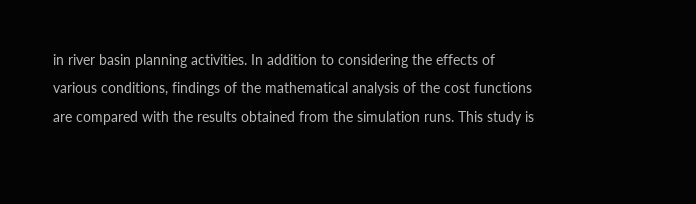in river basin planning activities. In addition to considering the effects of various conditions, findings of the mathematical analysis of the cost functions are compared with the results obtained from the simulation runs. This study is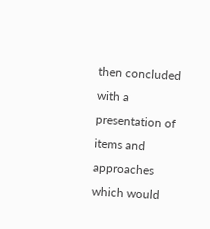then concluded with a presentation of items and approaches which would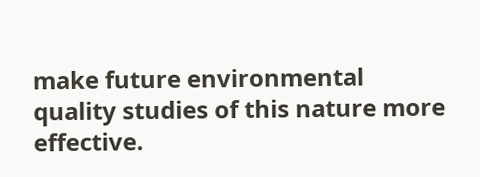make future environmental quality studies of this nature more effective.